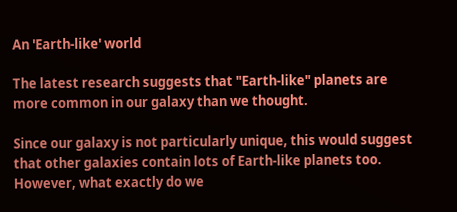An 'Earth-like' world

The latest research suggests that "Earth-like" planets are more common in our galaxy than we thought.

Since our galaxy is not particularly unique, this would suggest that other galaxies contain lots of Earth-like planets too. However, what exactly do we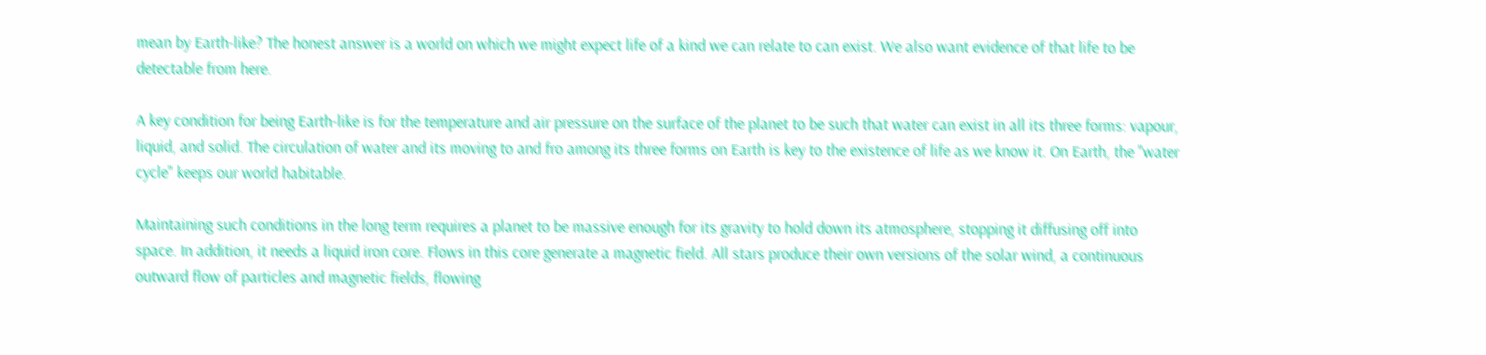mean by Earth-like? The honest answer is a world on which we might expect life of a kind we can relate to can exist. We also want evidence of that life to be detectable from here.

A key condition for being Earth-like is for the temperature and air pressure on the surface of the planet to be such that water can exist in all its three forms: vapour, liquid, and solid. The circulation of water and its moving to and fro among its three forms on Earth is key to the existence of life as we know it. On Earth, the "water cycle" keeps our world habitable.

Maintaining such conditions in the long term requires a planet to be massive enough for its gravity to hold down its atmosphere, stopping it diffusing off into space. In addition, it needs a liquid iron core. Flows in this core generate a magnetic field. All stars produce their own versions of the solar wind, a continuous outward flow of particles and magnetic fields, flowing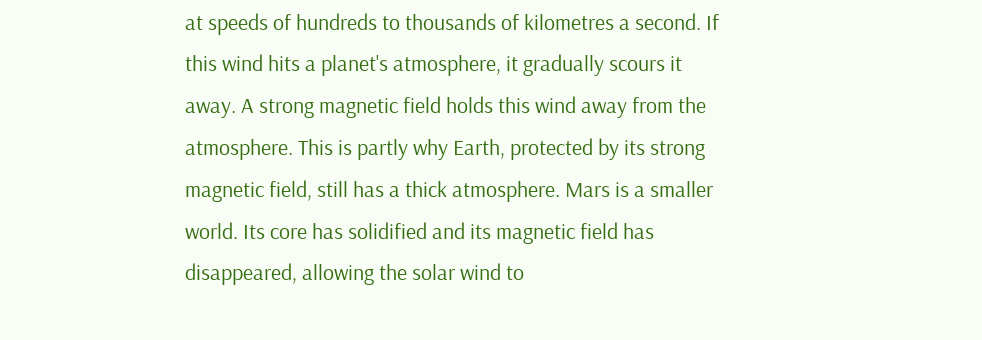at speeds of hundreds to thousands of kilometres a second. If this wind hits a planet's atmosphere, it gradually scours it away. A strong magnetic field holds this wind away from the atmosphere. This is partly why Earth, protected by its strong magnetic field, still has a thick atmosphere. Mars is a smaller world. Its core has solidified and its magnetic field has disappeared, allowing the solar wind to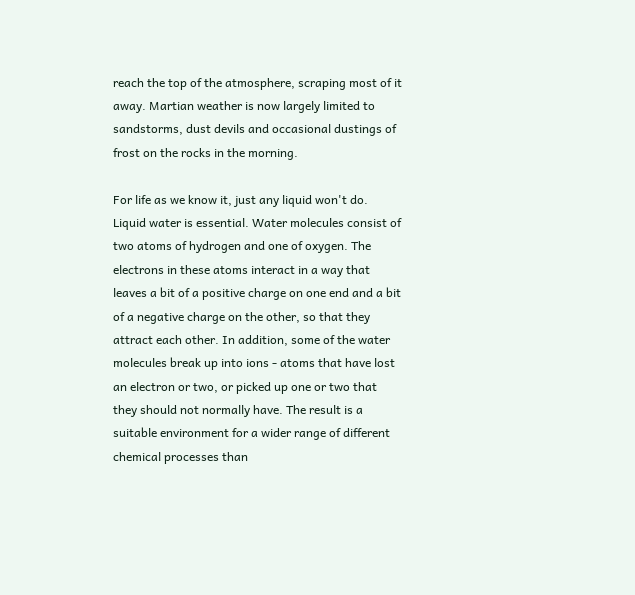reach the top of the atmosphere, scraping most of it away. Martian weather is now largely limited to sandstorms, dust devils and occasional dustings of frost on the rocks in the morning.

For life as we know it, just any liquid won't do. Liquid water is essential. Water molecules consist of two atoms of hydrogen and one of oxygen. The electrons in these atoms interact in a way that leaves a bit of a positive charge on one end and a bit of a negative charge on the other, so that they attract each other. In addition, some of the water molecules break up into ions - atoms that have lost an electron or two, or picked up one or two that they should not normally have. The result is a suitable environment for a wider range of different chemical processes than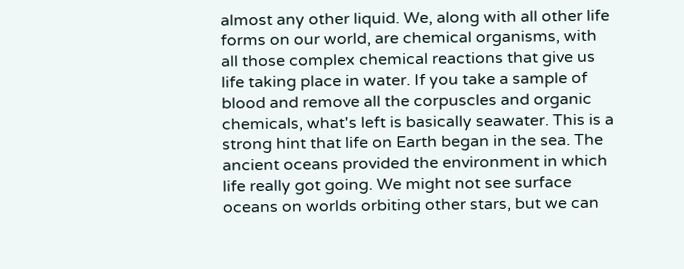almost any other liquid. We, along with all other life forms on our world, are chemical organisms, with all those complex chemical reactions that give us life taking place in water. If you take a sample of blood and remove all the corpuscles and organic chemicals, what's left is basically seawater. This is a strong hint that life on Earth began in the sea. The ancient oceans provided the environment in which life really got going. We might not see surface oceans on worlds orbiting other stars, but we can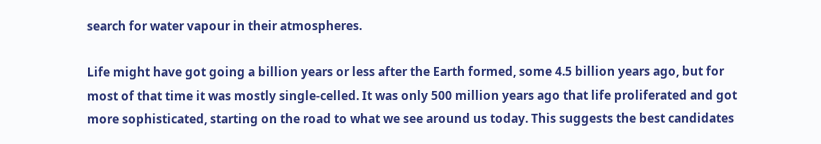search for water vapour in their atmospheres.

Life might have got going a billion years or less after the Earth formed, some 4.5 billion years ago, but for most of that time it was mostly single-celled. It was only 500 million years ago that life proliferated and got more sophisticated, starting on the road to what we see around us today. This suggests the best candidates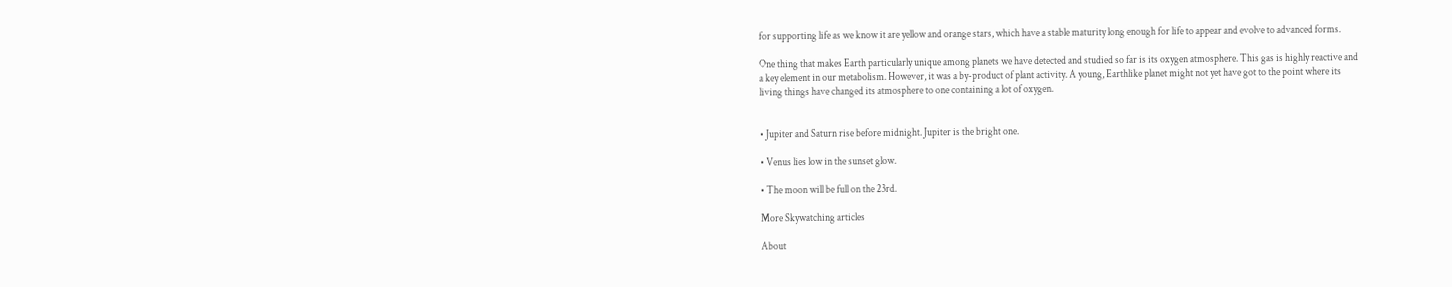for supporting life as we know it are yellow and orange stars, which have a stable maturity long enough for life to appear and evolve to advanced forms.

One thing that makes Earth particularly unique among planets we have detected and studied so far is its oxygen atmosphere. This gas is highly reactive and a key element in our metabolism. However, it was a by-product of plant activity. A young, Earthlike planet might not yet have got to the point where its living things have changed its atmosphere to one containing a lot of oxygen.


• Jupiter and Saturn rise before midnight. Jupiter is the bright one.

• Venus lies low in the sunset glow.

• The moon will be full on the 23rd.

More Skywatching articles

About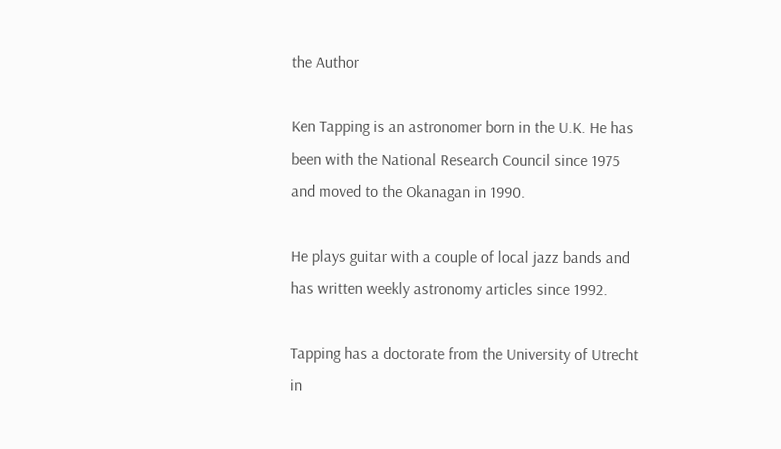the Author

Ken Tapping is an astronomer born in the U.K. He has been with the National Research Council since 1975 and moved to the Okanagan in 1990.

He plays guitar with a couple of local jazz bands and has written weekly astronomy articles since 1992.

Tapping has a doctorate from the University of Utrecht in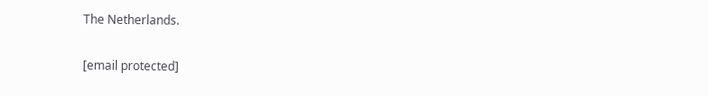The Netherlands.

[email protected]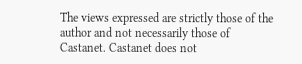The views expressed are strictly those of the author and not necessarily those of Castanet. Castanet does not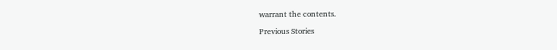warrant the contents.

Previous Stories